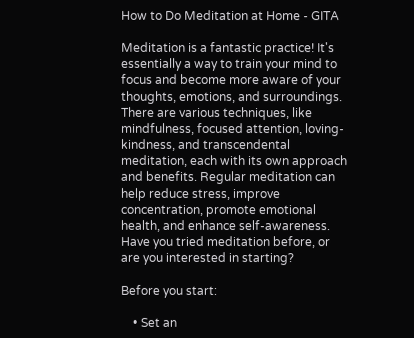How to Do Meditation at Home - GITA

Meditation is a fantastic practice! It's essentially a way to train your mind to focus and become more aware of your thoughts, emotions, and surroundings. There are various techniques, like mindfulness, focused attention, loving-kindness, and transcendental meditation, each with its own approach and benefits. Regular meditation can help reduce stress, improve concentration, promote emotional health, and enhance self-awareness. Have you tried meditation before, or are you interested in starting?

Before you start:

    • Set an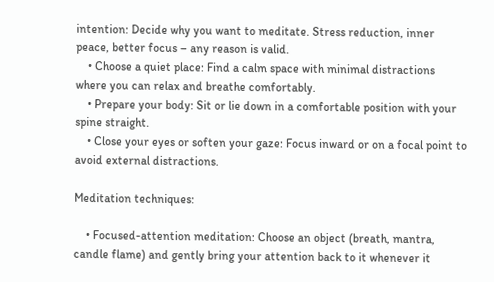intention: Decide why you want to meditate. Stress reduction, inner peace, better focus – any reason is valid.
    • Choose a quiet place: Find a calm space with minimal distractions where you can relax and breathe comfortably.
    • Prepare your body: Sit or lie down in a comfortable position with your spine straight.
    • Close your eyes or soften your gaze: Focus inward or on a focal point to avoid external distractions.

Meditation techniques:

    • Focused-attention meditation: Choose an object (breath, mantra, candle flame) and gently bring your attention back to it whenever it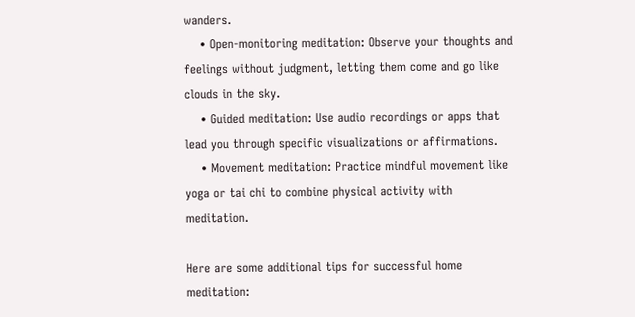wanders.
    • Open-monitoring meditation: Observe your thoughts and feelings without judgment, letting them come and go like clouds in the sky.
    • Guided meditation: Use audio recordings or apps that lead you through specific visualizations or affirmations.
    • Movement meditation: Practice mindful movement like yoga or tai chi to combine physical activity with meditation.

Here are some additional tips for successful home meditation: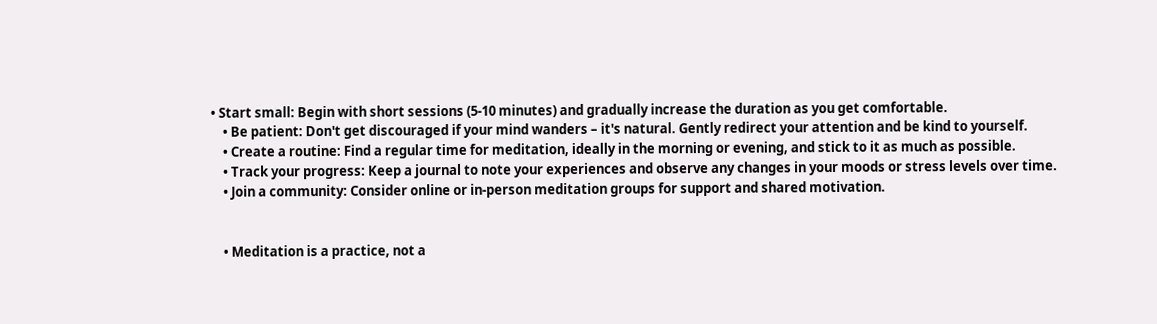• Start small: Begin with short sessions (5-10 minutes) and gradually increase the duration as you get comfortable.
    • Be patient: Don't get discouraged if your mind wanders – it's natural. Gently redirect your attention and be kind to yourself.
    • Create a routine: Find a regular time for meditation, ideally in the morning or evening, and stick to it as much as possible.
    • Track your progress: Keep a journal to note your experiences and observe any changes in your moods or stress levels over time.
    • Join a community: Consider online or in-person meditation groups for support and shared motivation.


    • Meditation is a practice, not a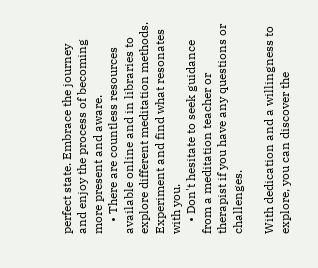perfect state. Embrace the journey and enjoy the process of becoming more present and aware.
    • There are countless resources available online and in libraries to explore different meditation methods. Experiment and find what resonates with you.
    • Don't hesitate to seek guidance from a meditation teacher or therapist if you have any questions or challenges.

With dedication and a willingness to explore, you can discover the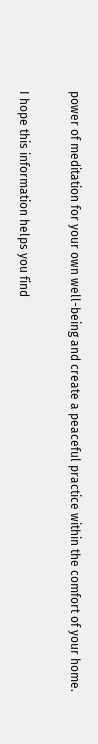power of meditation for your own well-being and create a peaceful practice within the comfort of your home.

I hope this information helps you find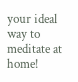your ideal way to meditate at home!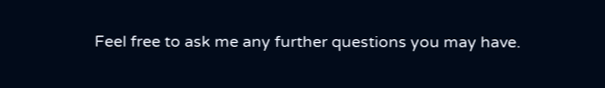Feel free to ask me any further questions you may have.